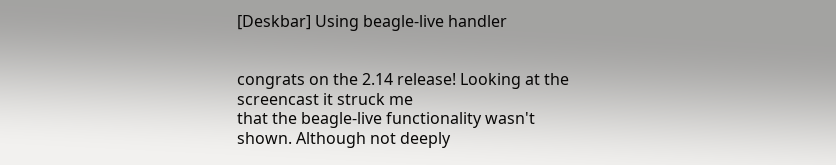[Deskbar] Using beagle-live handler


congrats on the 2.14 release! Looking at the screencast it struck me
that the beagle-live functionality wasn't shown. Although not deeply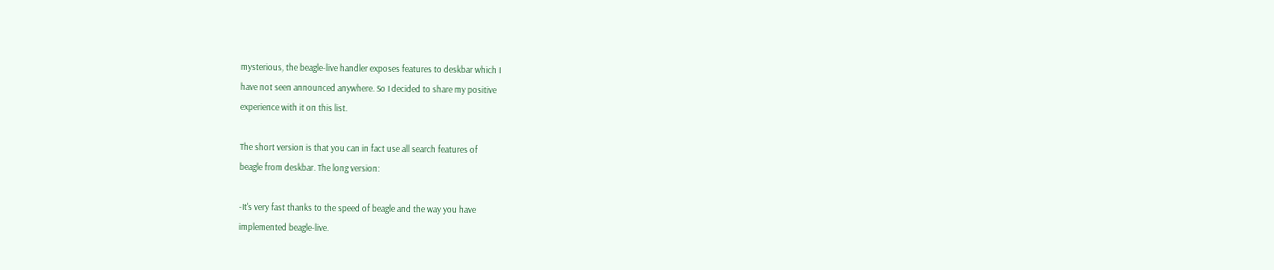mysterious, the beagle-live handler exposes features to deskbar which I
have not seen announced anywhere. So I decided to share my positive
experience with it on this list.

The short version is that you can in fact use all search features of
beagle from deskbar. The long version:

-It's very fast thanks to the speed of beagle and the way you have
implemented beagle-live.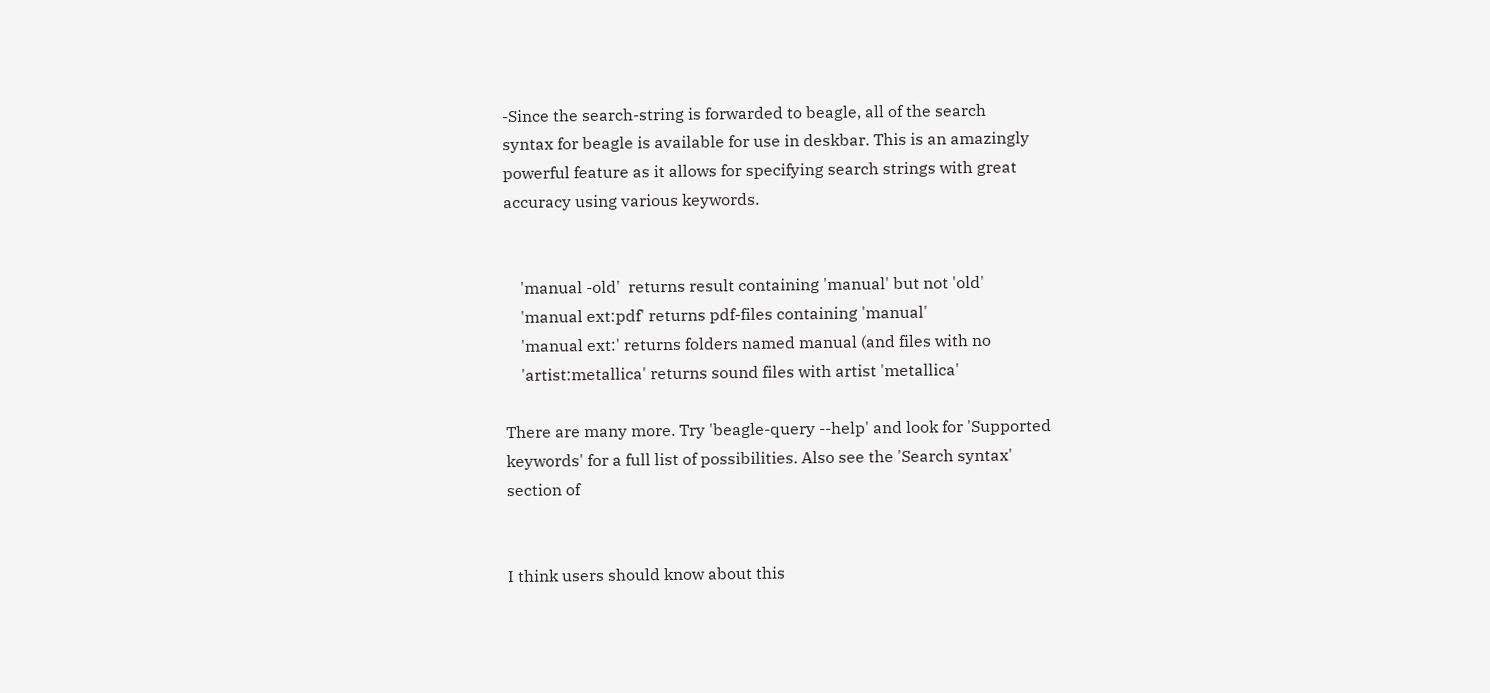-Since the search-string is forwarded to beagle, all of the search
syntax for beagle is available for use in deskbar. This is an amazingly
powerful feature as it allows for specifying search strings with great
accuracy using various keywords.


    'manual -old'  returns result containing 'manual' but not 'old'
    'manual ext:pdf' returns pdf-files containing 'manual'
    'manual ext:' returns folders named manual (and files with no
    'artist:metallica' returns sound files with artist 'metallica'

There are many more. Try 'beagle-query --help' and look for 'Supported
keywords' for a full list of possibilities. Also see the 'Search syntax'
section of


I think users should know about this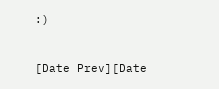:)


[Date Prev][Date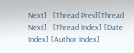Next]   [Thread Prev][Thread Next]   [Thread Index] [Date Index] [Author Index]